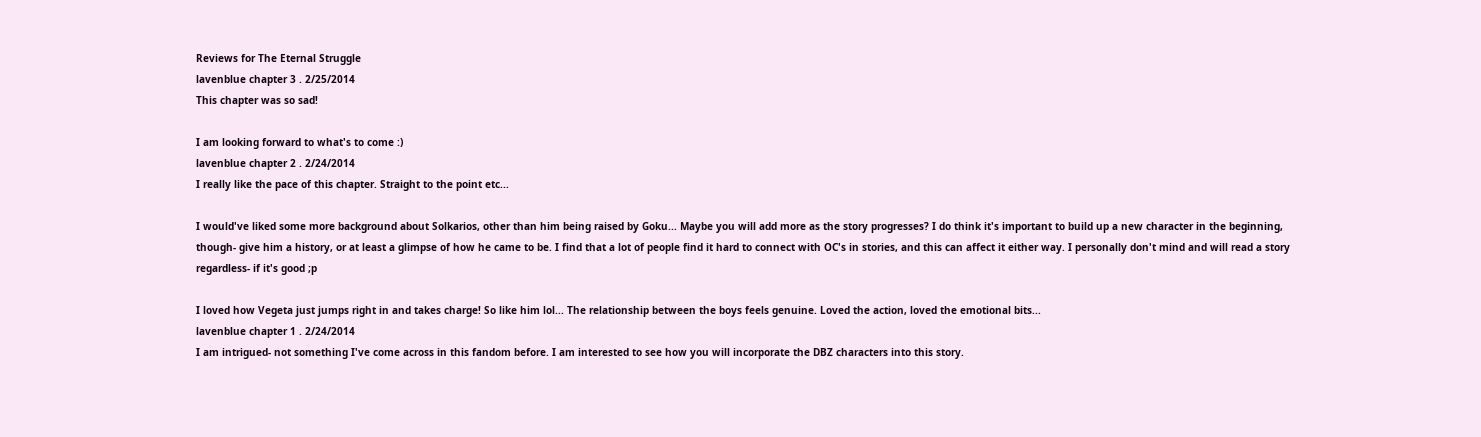Reviews for The Eternal Struggle
lavenblue chapter 3 . 2/25/2014
This chapter was so sad!

I am looking forward to what's to come :)
lavenblue chapter 2 . 2/24/2014
I really like the pace of this chapter. Straight to the point etc...

I would've liked some more background about Solkarios, other than him being raised by Goku... Maybe you will add more as the story progresses? I do think it's important to build up a new character in the beginning, though- give him a history, or at least a glimpse of how he came to be. I find that a lot of people find it hard to connect with OC's in stories, and this can affect it either way. I personally don't mind and will read a story regardless- if it's good ;p

I loved how Vegeta just jumps right in and takes charge! So like him lol... The relationship between the boys feels genuine. Loved the action, loved the emotional bits...
lavenblue chapter 1 . 2/24/2014
I am intrigued- not something I've come across in this fandom before. I am interested to see how you will incorporate the DBZ characters into this story.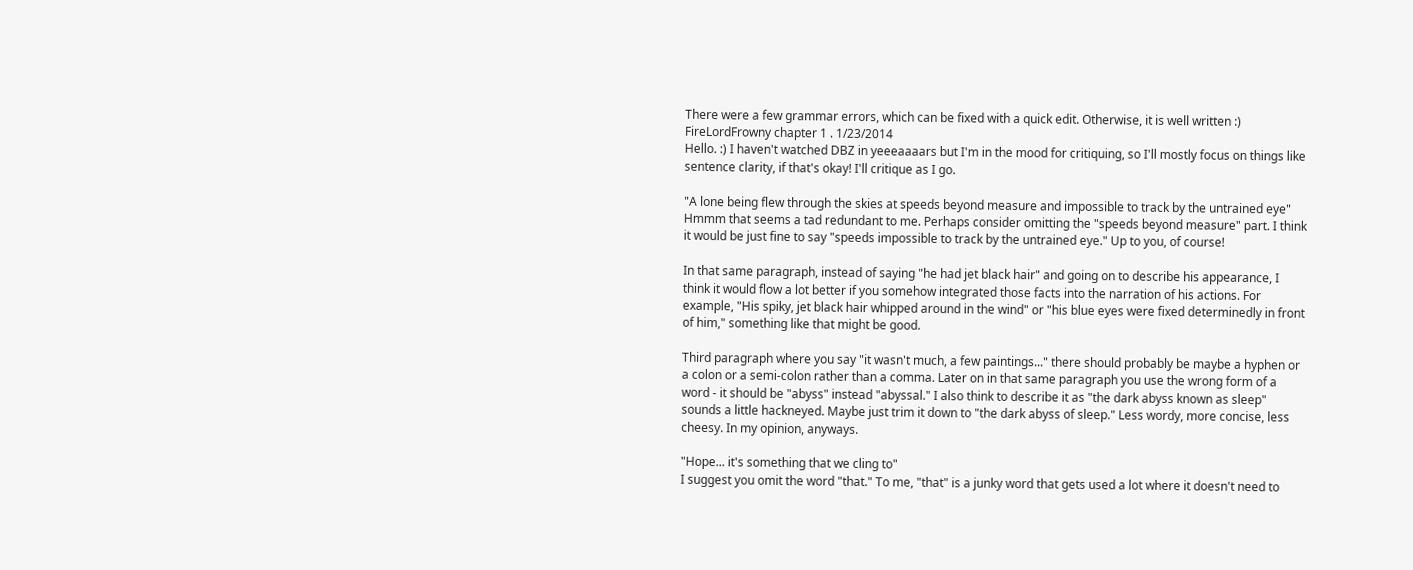There were a few grammar errors, which can be fixed with a quick edit. Otherwise, it is well written :)
FireLordFrowny chapter 1 . 1/23/2014
Hello. :) I haven't watched DBZ in yeeeaaaars but I'm in the mood for critiquing, so I'll mostly focus on things like sentence clarity, if that's okay! I'll critique as I go.

"A lone being flew through the skies at speeds beyond measure and impossible to track by the untrained eye"
Hmmm that seems a tad redundant to me. Perhaps consider omitting the "speeds beyond measure" part. I think it would be just fine to say "speeds impossible to track by the untrained eye." Up to you, of course!

In that same paragraph, instead of saying "he had jet black hair" and going on to describe his appearance, I think it would flow a lot better if you somehow integrated those facts into the narration of his actions. For example, "His spiky, jet black hair whipped around in the wind" or "his blue eyes were fixed determinedly in front of him," something like that might be good.

Third paragraph where you say "it wasn't much, a few paintings..." there should probably be maybe a hyphen or a colon or a semi-colon rather than a comma. Later on in that same paragraph you use the wrong form of a word - it should be "abyss" instead "abyssal." I also think to describe it as "the dark abyss known as sleep" sounds a little hackneyed. Maybe just trim it down to "the dark abyss of sleep." Less wordy, more concise, less cheesy. In my opinion, anyways.

"Hope... it's something that we cling to"
I suggest you omit the word "that." To me, "that" is a junky word that gets used a lot where it doesn't need to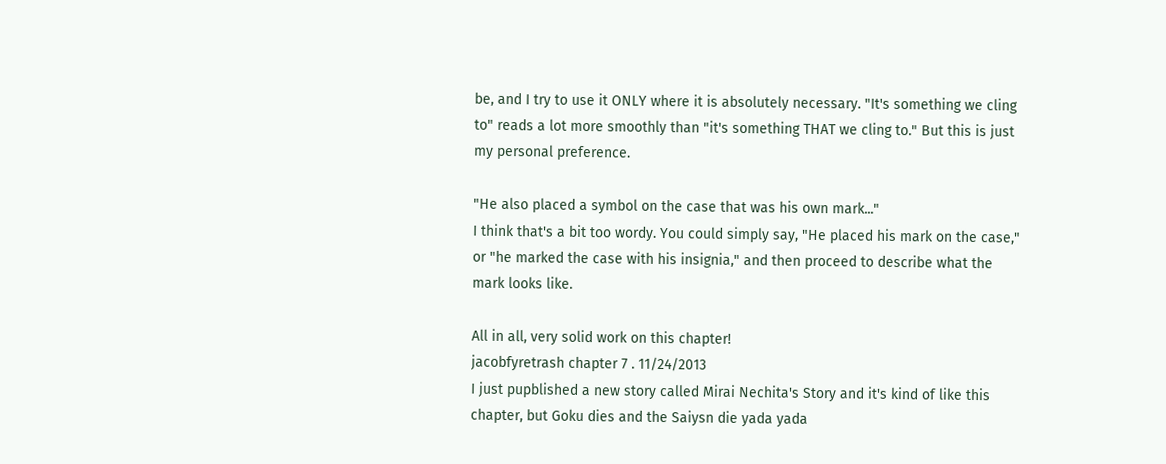be, and I try to use it ONLY where it is absolutely necessary. "It's something we cling to" reads a lot more smoothly than "it's something THAT we cling to." But this is just my personal preference.

"He also placed a symbol on the case that was his own mark..."
I think that's a bit too wordy. You could simply say, "He placed his mark on the case," or "he marked the case with his insignia," and then proceed to describe what the mark looks like.

All in all, very solid work on this chapter!
jacobfyretrash chapter 7 . 11/24/2013
I just pupblished a new story called Mirai Nechita's Story and it's kind of like this chapter, but Goku dies and the Saiysn die yada yada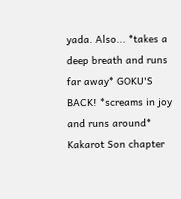yada. Also... *takes a deep breath and runs far away* GOKU'S BACK! *screams in joy and runs around*
Kakarot Son chapter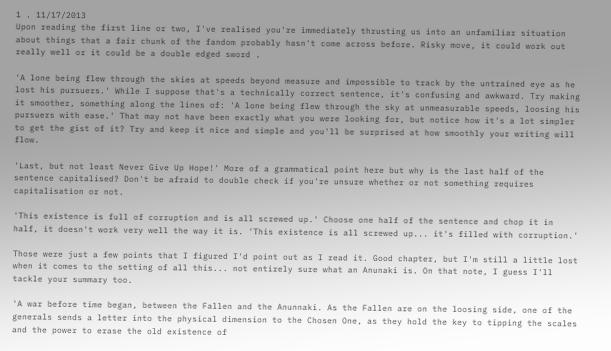1 . 11/17/2013
Upon reading the first line or two, I've realised you're immediately thrusting us into an unfamiliar situation about things that a fair chunk of the fandom probably hasn't come across before. Risky move, it could work out really well or it could be a double edged sword .

'A lone being flew through the skies at speeds beyond measure and impossible to track by the untrained eye as he lost his pursuers.' While I suppose that's a technically correct sentence, it's confusing and awkward. Try making it smoother, something along the lines of: 'A lone being flew through the sky at unmeasurable speeds, loosing his pursuers with ease.' That may not have been exactly what you were looking for, but notice how it's a lot simpler to get the gist of it? Try and keep it nice and simple and you'll be surprised at how smoothly your writing will flow.

'Last, but not least Never Give Up Hope!' More of a grammatical point here but why is the last half of the sentence capitalised? Don't be afraid to double check if you're unsure whether or not something requires capitalisation or not.

'This existence is full of corruption and is all screwed up.' Choose one half of the sentence and chop it in half, it doesn't work very well the way it is. 'This existence is all screwed up... it's filled with corruption.'

Those were just a few points that I figured I'd point out as I read it. Good chapter, but I'm still a little lost when it comes to the setting of all this... not entirely sure what an Anunaki is. On that note, I guess I'll tackle your summary too.

'A war before time began, between the Fallen and the Anunnaki. As the Fallen are on the loosing side, one of the generals sends a letter into the physical dimension to the Chosen One, as they hold the key to tipping the scales and the power to erase the old existence of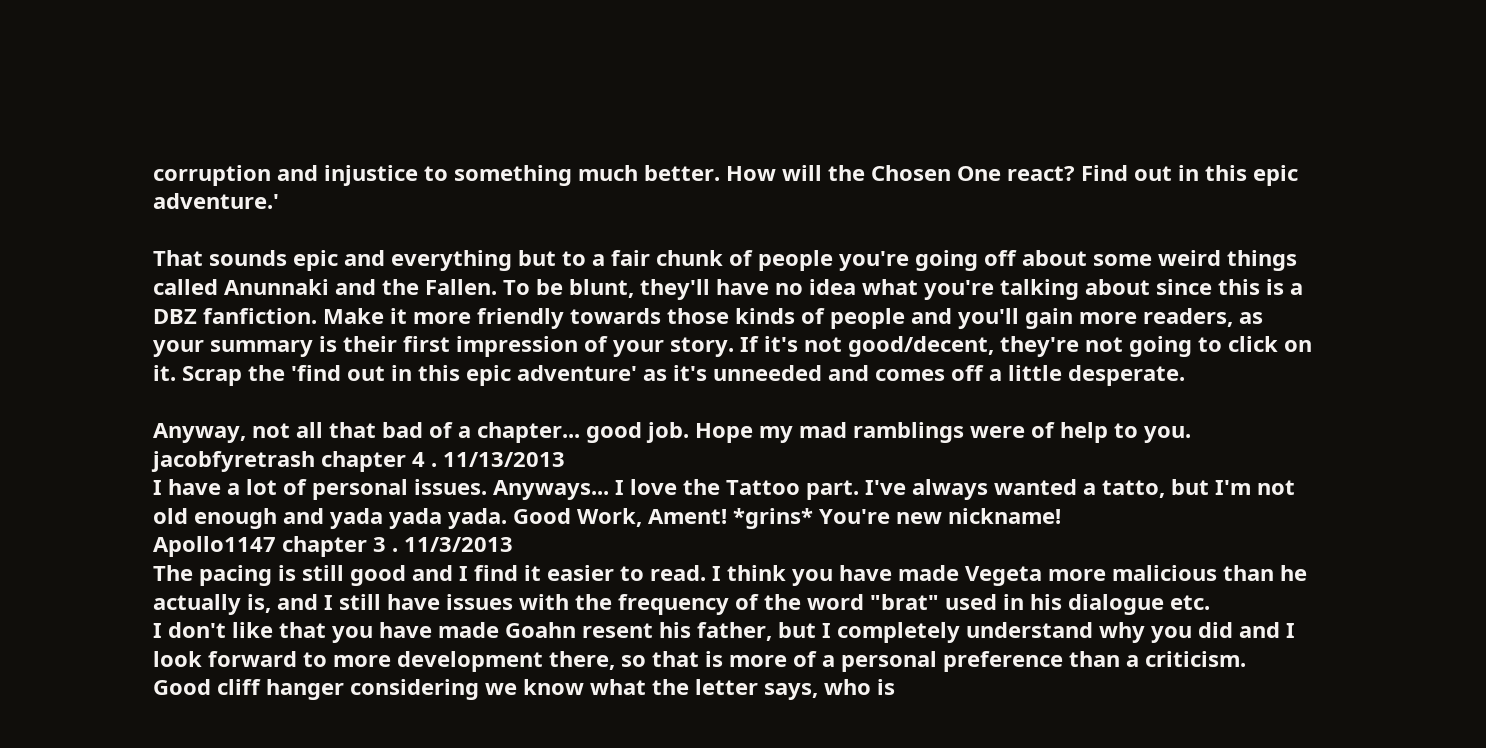corruption and injustice to something much better. How will the Chosen One react? Find out in this epic adventure.'

That sounds epic and everything but to a fair chunk of people you're going off about some weird things called Anunnaki and the Fallen. To be blunt, they'll have no idea what you're talking about since this is a DBZ fanfiction. Make it more friendly towards those kinds of people and you'll gain more readers, as your summary is their first impression of your story. If it's not good/decent, they're not going to click on it. Scrap the 'find out in this epic adventure' as it's unneeded and comes off a little desperate.

Anyway, not all that bad of a chapter... good job. Hope my mad ramblings were of help to you.
jacobfyretrash chapter 4 . 11/13/2013
I have a lot of personal issues. Anyways... I love the Tattoo part. I've always wanted a tatto, but I'm not old enough and yada yada yada. Good Work, Ament! *grins* You're new nickname!
Apollo1147 chapter 3 . 11/3/2013
The pacing is still good and I find it easier to read. I think you have made Vegeta more malicious than he actually is, and I still have issues with the frequency of the word "brat" used in his dialogue etc.
I don't like that you have made Goahn resent his father, but I completely understand why you did and I look forward to more development there, so that is more of a personal preference than a criticism.
Good cliff hanger considering we know what the letter says, who is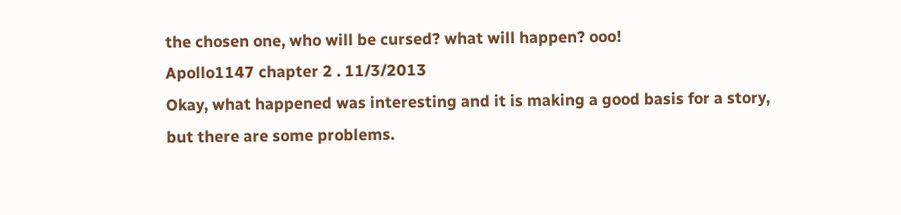the chosen one, who will be cursed? what will happen? ooo!
Apollo1147 chapter 2 . 11/3/2013
Okay, what happened was interesting and it is making a good basis for a story, but there are some problems.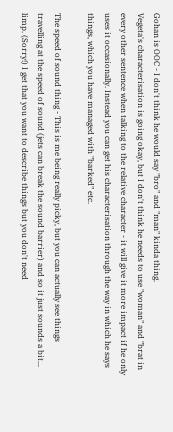Gohan is OOC - I don't think he would say "bro" and "man" kinda thing.
Vegeta's characterisation is going okay, but I don't think he needs to use "woman" and "brat in every other sentence when talking to the relative character - it will give it more impact if he only uses it occasionally. Instead you can get his characterisation through the way in which he says things, which you have managed with "barked" etc.

The speed of sound thing - This is me being really picky, but you can actually see things travelling at the speed of sound (jets can break the sound barrier) and so it just sounds a bit... limp. (Sorry!) I get that you want to describe things but you don't need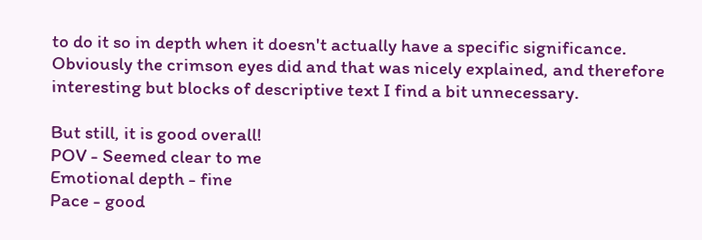to do it so in depth when it doesn't actually have a specific significance. Obviously the crimson eyes did and that was nicely explained, and therefore interesting but blocks of descriptive text I find a bit unnecessary.

But still, it is good overall!
POV - Seemed clear to me
Emotional depth - fine
Pace - good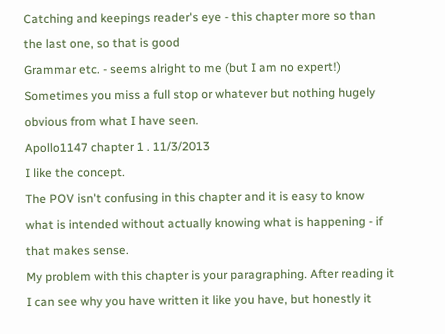Catching and keepings reader's eye - this chapter more so than the last one, so that is good
Grammar etc. - seems alright to me (but I am no expert!) Sometimes you miss a full stop or whatever but nothing hugely obvious from what I have seen.
Apollo1147 chapter 1 . 11/3/2013
I like the concept.
The POV isn't confusing in this chapter and it is easy to know what is intended without actually knowing what is happening - if that makes sense.
My problem with this chapter is your paragraphing. After reading it I can see why you have written it like you have, but honestly it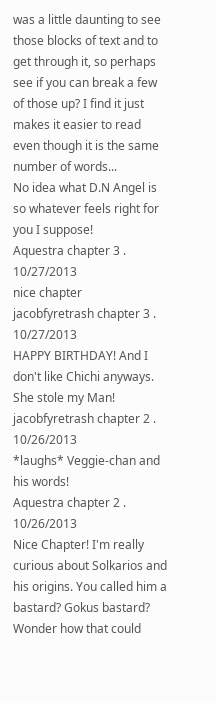was a little daunting to see those blocks of text and to get through it, so perhaps see if you can break a few of those up? I find it just makes it easier to read even though it is the same number of words...
No idea what D.N Angel is so whatever feels right for you I suppose!
Aquestra chapter 3 . 10/27/2013
nice chapter
jacobfyretrash chapter 3 . 10/27/2013
HAPPY BIRTHDAY! And I don't like Chichi anyways. She stole my Man!
jacobfyretrash chapter 2 . 10/26/2013
*laughs* Veggie-chan and his words!
Aquestra chapter 2 . 10/26/2013
Nice Chapter! I'm really curious about Solkarios and his origins. You called him a bastard? Gokus bastard? Wonder how that could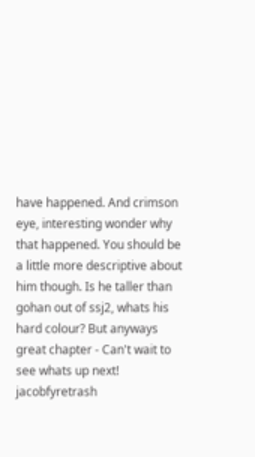have happened. And crimson eye, interesting wonder why that happened. You should be a little more descriptive about him though. Is he taller than gohan out of ssj2, whats his hard colour? But anyways great chapter - Can't wait to see whats up next!
jacobfyretrash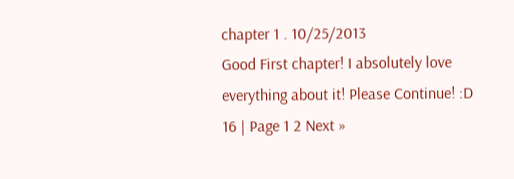chapter 1 . 10/25/2013
Good First chapter! I absolutely love everything about it! Please Continue! :D
16 | Page 1 2 Next »